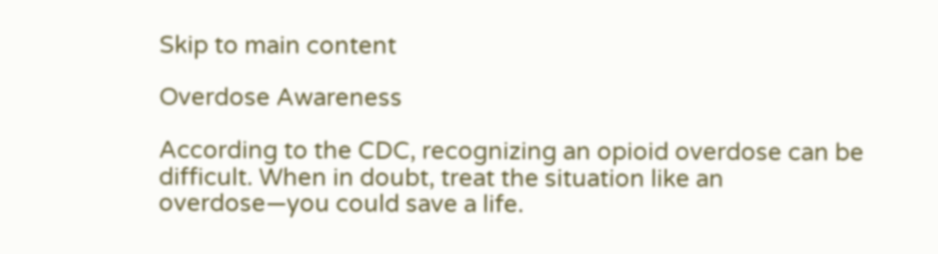Skip to main content

Overdose Awareness

According to the CDC, recognizing an opioid overdose can be difficult. When in doubt, treat the situation like an overdose—you could save a life.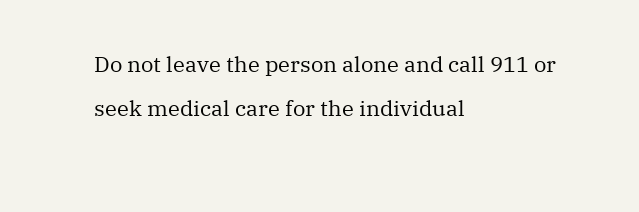Do not leave the person alone and call 911 or seek medical care for the individual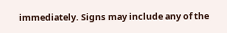immediately. Signs may include any of the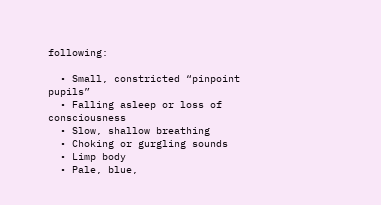following:

  • Small, constricted “pinpoint pupils”
  • Falling asleep or loss of consciousness
  • Slow, shallow breathing
  • Choking or gurgling sounds
  • Limp body
  • Pale, blue,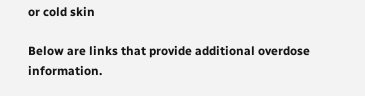or cold skin

Below are links that provide additional overdose information.